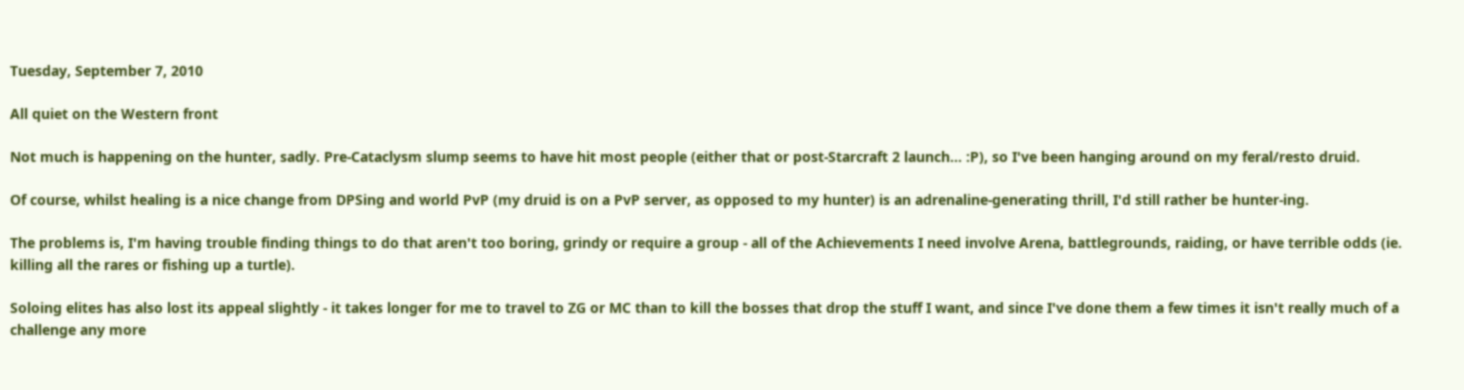Tuesday, September 7, 2010

All quiet on the Western front

Not much is happening on the hunter, sadly. Pre-Cataclysm slump seems to have hit most people (either that or post-Starcraft 2 launch... :P), so I've been hanging around on my feral/resto druid.

Of course, whilst healing is a nice change from DPSing and world PvP (my druid is on a PvP server, as opposed to my hunter) is an adrenaline-generating thrill, I'd still rather be hunter-ing.

The problems is, I'm having trouble finding things to do that aren't too boring, grindy or require a group - all of the Achievements I need involve Arena, battlegrounds, raiding, or have terrible odds (ie. killing all the rares or fishing up a turtle).

Soloing elites has also lost its appeal slightly - it takes longer for me to travel to ZG or MC than to kill the bosses that drop the stuff I want, and since I've done them a few times it isn't really much of a challenge any more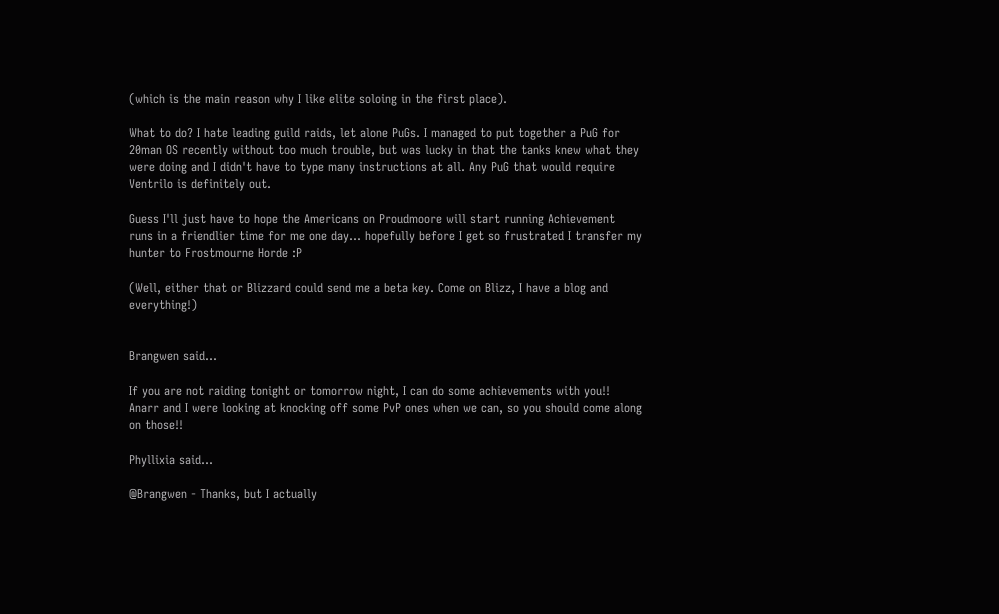(which is the main reason why I like elite soloing in the first place).

What to do? I hate leading guild raids, let alone PuGs. I managed to put together a PuG for 20man OS recently without too much trouble, but was lucky in that the tanks knew what they were doing and I didn't have to type many instructions at all. Any PuG that would require Ventrilo is definitely out.

Guess I'll just have to hope the Americans on Proudmoore will start running Achievement runs in a friendlier time for me one day... hopefully before I get so frustrated I transfer my hunter to Frostmourne Horde :P

(Well, either that or Blizzard could send me a beta key. Come on Blizz, I have a blog and everything!)


Brangwen said...

If you are not raiding tonight or tomorrow night, I can do some achievements with you!! Anarr and I were looking at knocking off some PvP ones when we can, so you should come along on those!!

Phyllixia said...

@Brangwen - Thanks, but I actually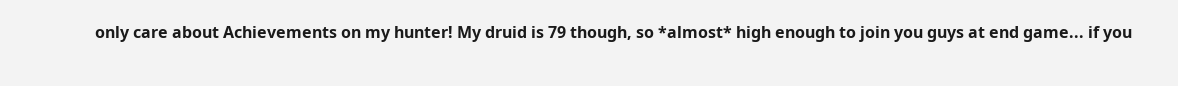only care about Achievements on my hunter! My druid is 79 though, so *almost* high enough to join you guys at end game... if you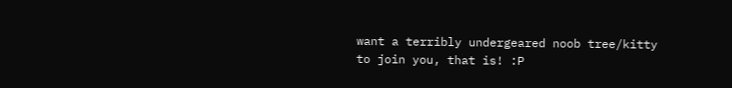want a terribly undergeared noob tree/kitty to join you, that is! :P